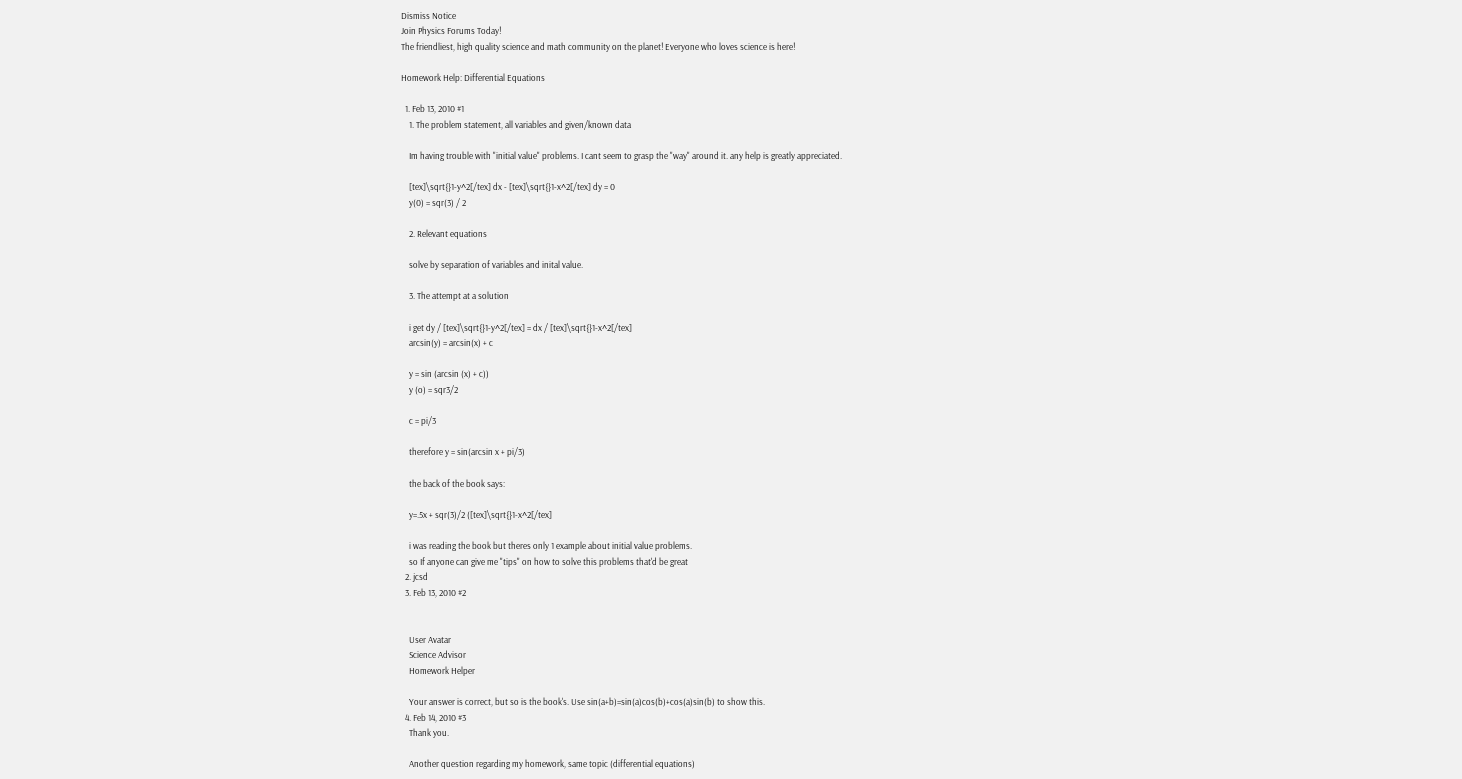Dismiss Notice
Join Physics Forums Today!
The friendliest, high quality science and math community on the planet! Everyone who loves science is here!

Homework Help: Differential Equations

  1. Feb 13, 2010 #1
    1. The problem statement, all variables and given/known data

    Im having trouble with "initial value" problems. I cant seem to grasp the "way" around it. any help is greatly appreciated.

    [tex]\sqrt{}1-y^2[/tex] dx - [tex]\sqrt{}1-x^2[/tex] dy = 0
    y(0) = sqr(3) / 2

    2. Relevant equations

    solve by separation of variables and inital value.

    3. The attempt at a solution

    i get dy / [tex]\sqrt{}1-y^2[/tex] = dx / [tex]\sqrt{}1-x^2[/tex]
    arcsin(y) = arcsin(x) + c

    y = sin (arcsin (x) + c))
    y (o) = sqr3/2

    c = pi/3

    therefore y = sin(arcsin x + pi/3)

    the back of the book says:

    y=.5x + sqr(3)/2 ([tex]\sqrt{}1-x^2[/tex]

    i was reading the book but theres only 1 example about initial value problems.
    so If anyone can give me "tips" on how to solve this problems that'd be great
  2. jcsd
  3. Feb 13, 2010 #2


    User Avatar
    Science Advisor
    Homework Helper

    Your answer is correct, but so is the book's. Use sin(a+b)=sin(a)cos(b)+cos(a)sin(b) to show this.
  4. Feb 14, 2010 #3
    Thank you.

    Another question regarding my homework, same topic (differential equations)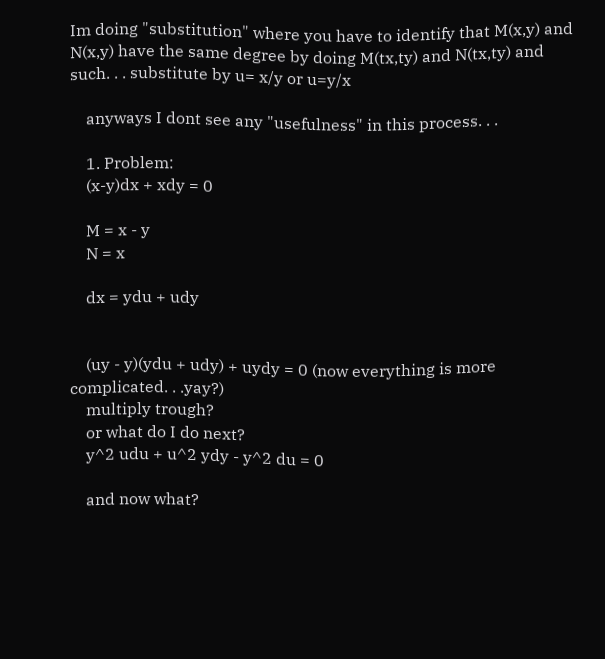Im doing "substitution" where you have to identify that M(x,y) and N(x,y) have the same degree by doing M(tx,ty) and N(tx,ty) and such. . . substitute by u= x/y or u=y/x

    anyways I dont see any "usefulness" in this process. . .

    1. Problem:
    (x-y)dx + xdy = 0

    M = x - y
    N = x

    dx = ydu + udy


    (uy - y)(ydu + udy) + uydy = 0 (now everything is more complicated. . .yay?)
    multiply trough?
    or what do I do next?
    y^2 udu + u^2 ydy - y^2 du = 0

    and now what?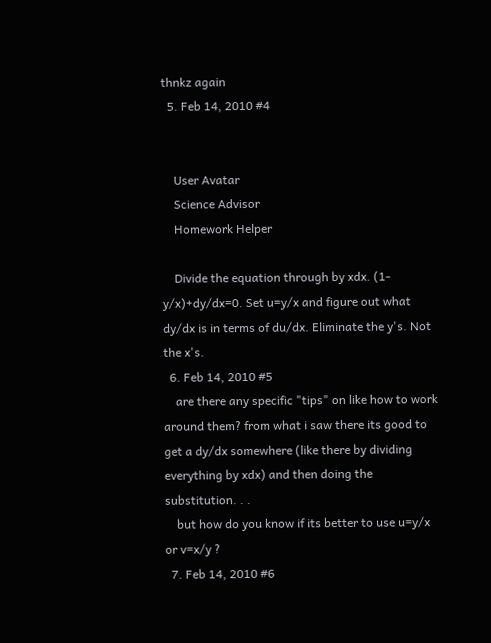thnkz again
  5. Feb 14, 2010 #4


    User Avatar
    Science Advisor
    Homework Helper

    Divide the equation through by xdx. (1-y/x)+dy/dx=0. Set u=y/x and figure out what dy/dx is in terms of du/dx. Eliminate the y's. Not the x's.
  6. Feb 14, 2010 #5
    are there any specific "tips" on like how to work around them? from what i saw there its good to get a dy/dx somewhere (like there by dividing everything by xdx) and then doing the substitution. . .
    but how do you know if its better to use u=y/x or v=x/y ?
  7. Feb 14, 2010 #6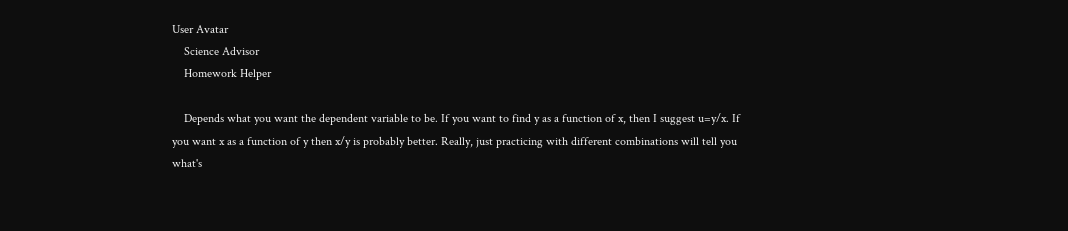User Avatar
    Science Advisor
    Homework Helper

    Depends what you want the dependent variable to be. If you want to find y as a function of x, then I suggest u=y/x. If you want x as a function of y then x/y is probably better. Really, just practicing with different combinations will tell you what's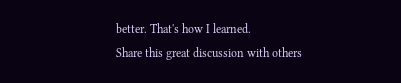better. That's how I learned.
Share this great discussion with others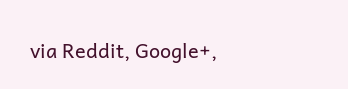via Reddit, Google+,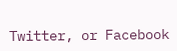Twitter, or Facebook